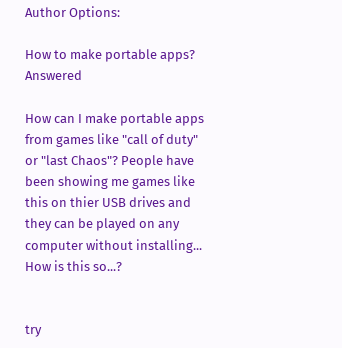Author Options:

How to make portable apps? Answered

How can I make portable apps from games like "call of duty" or "last Chaos"? People have been showing me games like this on thier USB drives and they can be played on any computer without installing... How is this so...?


try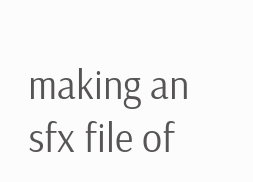making an sfx file of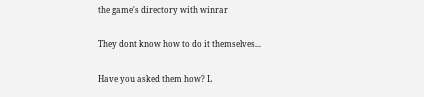the game's directory with winrar

They dont know how to do it themselves...

Have you asked them how? L